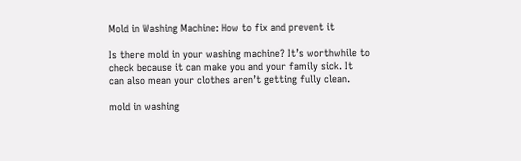Mold in Washing Machine: How to fix and prevent it

Is there mold in your washing machine? It’s worthwhile to check because it can make you and your family sick. It can also mean your clothes aren’t getting fully clean.

mold in washing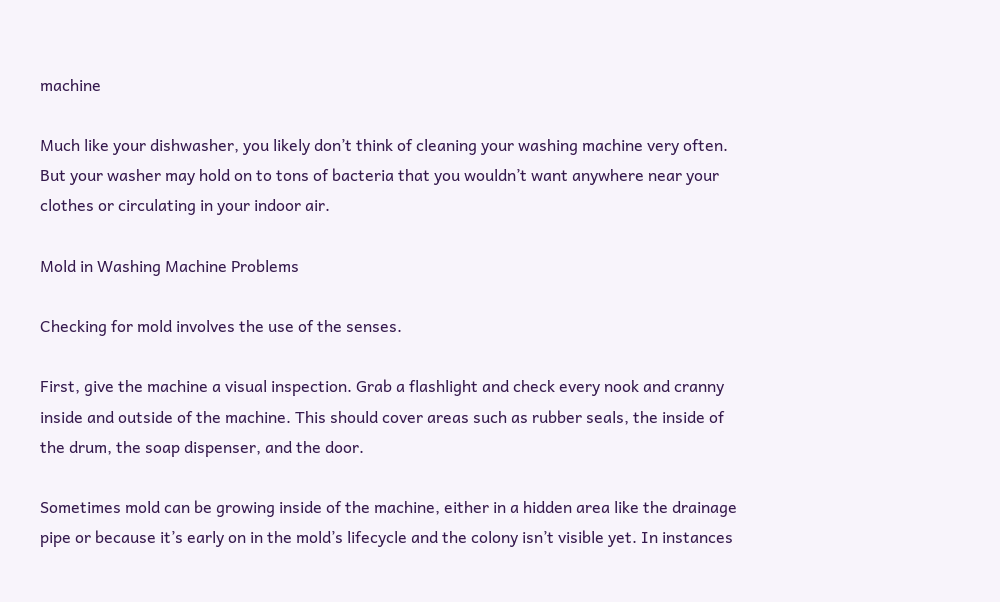machine

Much like your dishwasher, you likely don’t think of cleaning your washing machine very often. But your washer may hold on to tons of bacteria that you wouldn’t want anywhere near your clothes or circulating in your indoor air.

Mold in Washing Machine Problems

Checking for mold involves the use of the senses.

First, give the machine a visual inspection. Grab a flashlight and check every nook and cranny inside and outside of the machine. This should cover areas such as rubber seals, the inside of the drum, the soap dispenser, and the door.

Sometimes mold can be growing inside of the machine, either in a hidden area like the drainage pipe or because it’s early on in the mold’s lifecycle and the colony isn’t visible yet. In instances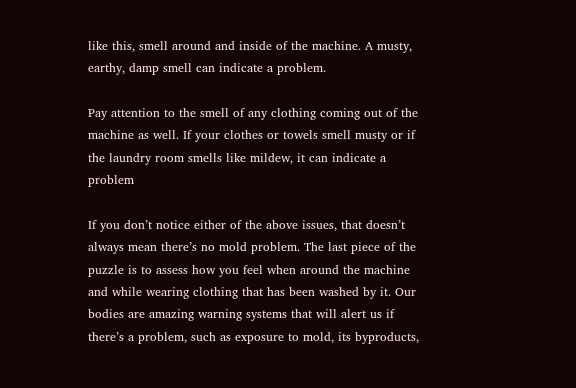like this, smell around and inside of the machine. A musty, earthy, damp smell can indicate a problem.

Pay attention to the smell of any clothing coming out of the machine as well. If your clothes or towels smell musty or if the laundry room smells like mildew, it can indicate a problem

If you don’t notice either of the above issues, that doesn’t always mean there’s no mold problem. The last piece of the puzzle is to assess how you feel when around the machine and while wearing clothing that has been washed by it. Our bodies are amazing warning systems that will alert us if there’s a problem, such as exposure to mold, its byproducts,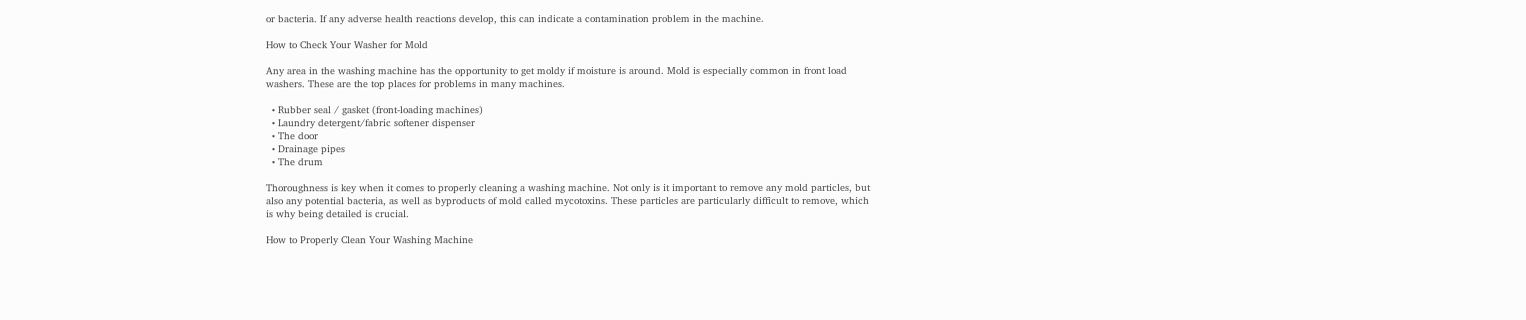or bacteria. If any adverse health reactions develop, this can indicate a contamination problem in the machine.

How to Check Your Washer for Mold

Any area in the washing machine has the opportunity to get moldy if moisture is around. Mold is especially common in front load washers. These are the top places for problems in many machines.

  • Rubber seal / gasket (front-loading machines)
  • Laundry detergent/fabric softener dispenser
  • The door
  • Drainage pipes
  • The drum

Thoroughness is key when it comes to properly cleaning a washing machine. Not only is it important to remove any mold particles, but also any potential bacteria, as well as byproducts of mold called mycotoxins. These particles are particularly difficult to remove, which is why being detailed is crucial.

How to Properly Clean Your Washing Machine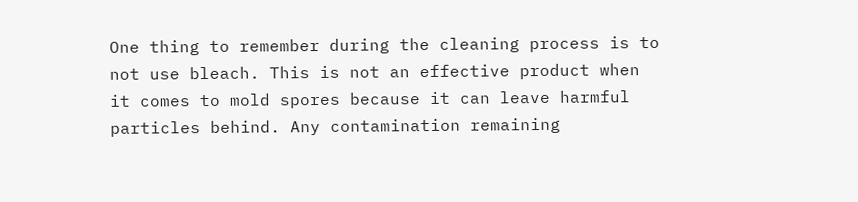One thing to remember during the cleaning process is to not use bleach. This is not an effective product when it comes to mold spores because it can leave harmful particles behind. Any contamination remaining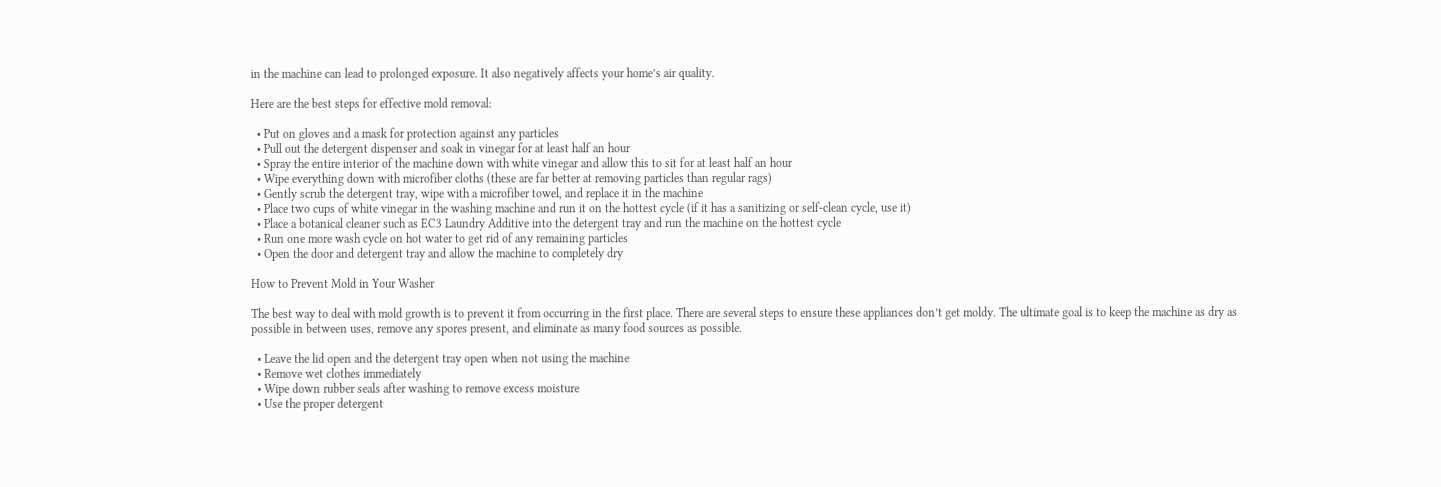in the machine can lead to prolonged exposure. It also negatively affects your home’s air quality.

Here are the best steps for effective mold removal:

  • Put on gloves and a mask for protection against any particles
  • Pull out the detergent dispenser and soak in vinegar for at least half an hour
  • Spray the entire interior of the machine down with white vinegar and allow this to sit for at least half an hour
  • Wipe everything down with microfiber cloths (these are far better at removing particles than regular rags)
  • Gently scrub the detergent tray, wipe with a microfiber towel, and replace it in the machine
  • Place two cups of white vinegar in the washing machine and run it on the hottest cycle (if it has a sanitizing or self-clean cycle, use it)
  • Place a botanical cleaner such as EC3 Laundry Additive into the detergent tray and run the machine on the hottest cycle
  • Run one more wash cycle on hot water to get rid of any remaining particles
  • Open the door and detergent tray and allow the machine to completely dry

How to Prevent Mold in Your Washer

The best way to deal with mold growth is to prevent it from occurring in the first place. There are several steps to ensure these appliances don’t get moldy. The ultimate goal is to keep the machine as dry as possible in between uses, remove any spores present, and eliminate as many food sources as possible.

  • Leave the lid open and the detergent tray open when not using the machine
  • Remove wet clothes immediately
  • Wipe down rubber seals after washing to remove excess moisture
  • Use the proper detergent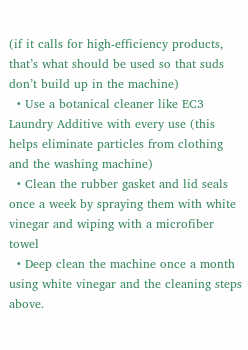(if it calls for high-efficiency products, that’s what should be used so that suds don’t build up in the machine)
  • Use a botanical cleaner like EC3 Laundry Additive with every use (this helps eliminate particles from clothing and the washing machine)
  • Clean the rubber gasket and lid seals once a week by spraying them with white vinegar and wiping with a microfiber towel
  • Deep clean the machine once a month using white vinegar and the cleaning steps above.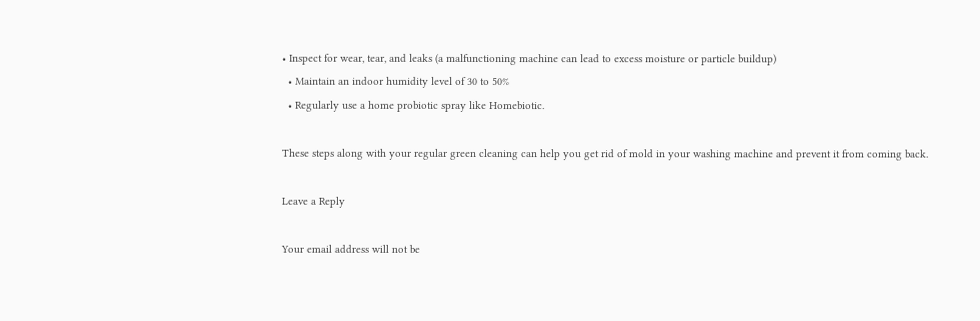• Inspect for wear, tear, and leaks (a malfunctioning machine can lead to excess moisture or particle buildup)
  • Maintain an indoor humidity level of 30 to 50%
  • Regularly use a home probiotic spray like Homebiotic.

These steps along with your regular green cleaning can help you get rid of mold in your washing machine and prevent it from coming back.

Leave a Reply

Your email address will not be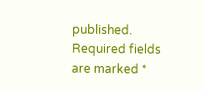published. Required fields are marked *